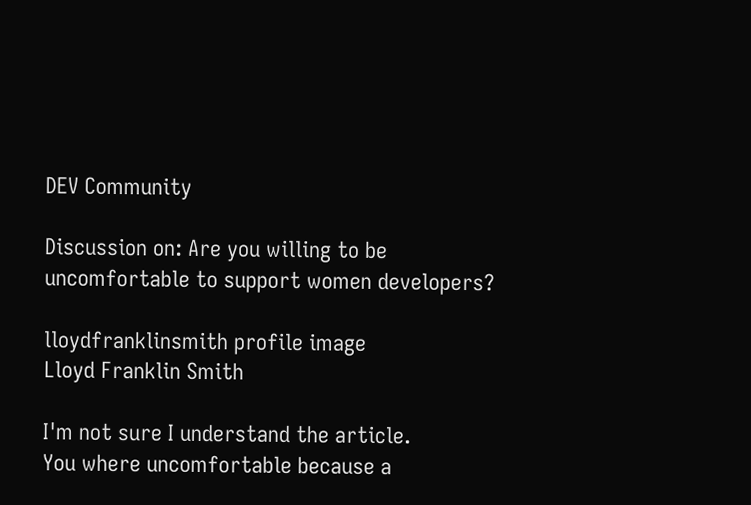DEV Community

Discussion on: Are you willing to be uncomfortable to support women developers?

lloydfranklinsmith profile image
Lloyd Franklin Smith

I'm not sure I understand the article.
You where uncomfortable because a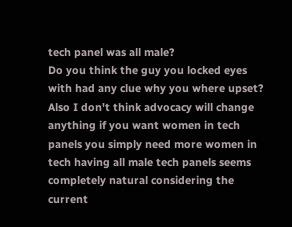tech panel was all male?
Do you think the guy you locked eyes with had any clue why you where upset?
Also I don't think advocacy will change anything if you want women in tech panels you simply need more women in tech having all male tech panels seems completely natural considering the current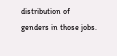distribution of genders in those jobs.